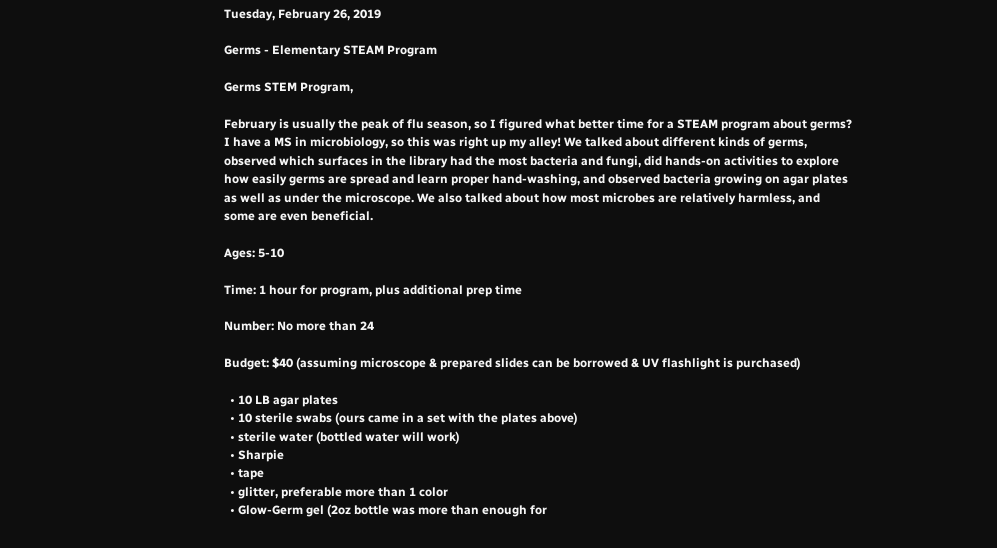Tuesday, February 26, 2019

Germs - Elementary STEAM Program

Germs STEM Program,

February is usually the peak of flu season, so I figured what better time for a STEAM program about germs? I have a MS in microbiology, so this was right up my alley! We talked about different kinds of germs, observed which surfaces in the library had the most bacteria and fungi, did hands-on activities to explore how easily germs are spread and learn proper hand-washing, and observed bacteria growing on agar plates as well as under the microscope. We also talked about how most microbes are relatively harmless, and some are even beneficial.

Ages: 5-10

Time: 1 hour for program, plus additional prep time

Number: No more than 24

Budget: $40 (assuming microscope & prepared slides can be borrowed & UV flashlight is purchased)

  • 10 LB agar plates
  • 10 sterile swabs (ours came in a set with the plates above)
  • sterile water (bottled water will work)
  • Sharpie
  • tape
  • glitter, preferable more than 1 color
  • Glow-Germ gel (2oz bottle was more than enough for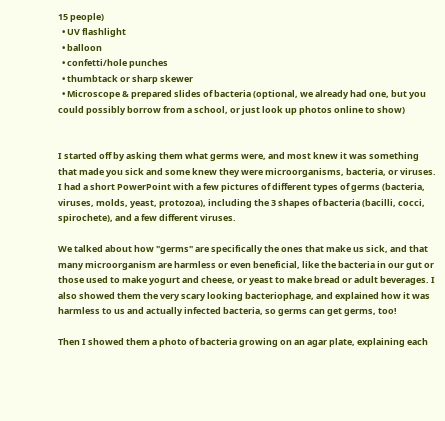15 people)
  • UV flashlight
  • balloon
  • confetti/hole punches
  • thumbtack or sharp skewer
  • Microscope & prepared slides of bacteria (optional, we already had one, but you could possibly borrow from a school, or just look up photos online to show)


I started off by asking them what germs were, and most knew it was something that made you sick and some knew they were microorganisms, bacteria, or viruses. I had a short PowerPoint with a few pictures of different types of germs (bacteria, viruses, molds, yeast, protozoa), including the 3 shapes of bacteria (bacilli, cocci, spirochete), and a few different viruses.

We talked about how "germs" are specifically the ones that make us sick, and that many microorganism are harmless or even beneficial, like the bacteria in our gut or those used to make yogurt and cheese, or yeast to make bread or adult beverages. I also showed them the very scary looking bacteriophage, and explained how it was harmless to us and actually infected bacteria, so germs can get germs, too!

Then I showed them a photo of bacteria growing on an agar plate, explaining each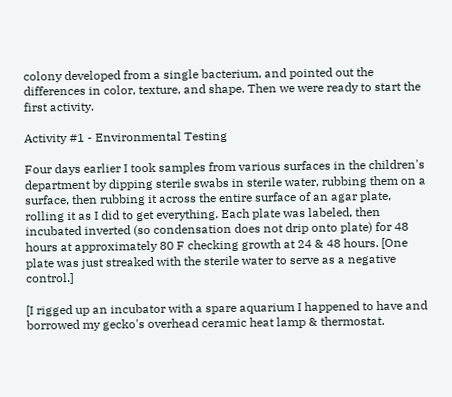colony developed from a single bacterium, and pointed out the differences in color, texture, and shape. Then we were ready to start the first activity.

Activity #1 - Environmental Testing

Four days earlier I took samples from various surfaces in the children's department by dipping sterile swabs in sterile water, rubbing them on a surface, then rubbing it across the entire surface of an agar plate, rolling it as I did to get everything. Each plate was labeled, then incubated inverted (so condensation does not drip onto plate) for 48 hours at approximately 80 F checking growth at 24 & 48 hours. [One plate was just streaked with the sterile water to serve as a negative control.]

[I rigged up an incubator with a spare aquarium I happened to have and borrowed my gecko's overhead ceramic heat lamp & thermostat.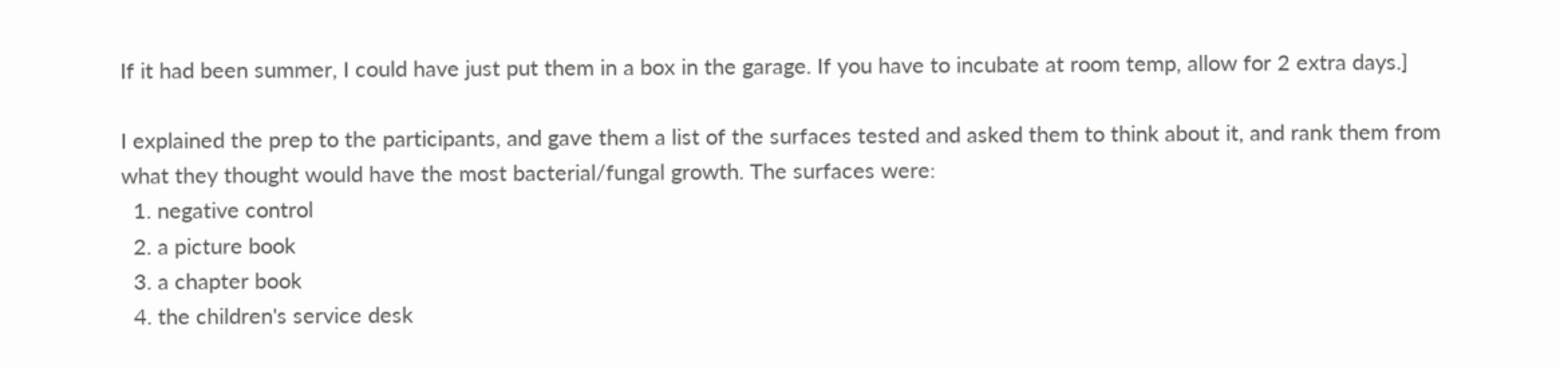If it had been summer, I could have just put them in a box in the garage. If you have to incubate at room temp, allow for 2 extra days.]

I explained the prep to the participants, and gave them a list of the surfaces tested and asked them to think about it, and rank them from what they thought would have the most bacterial/fungal growth. The surfaces were:
  1. negative control
  2. a picture book
  3. a chapter book
  4. the children's service desk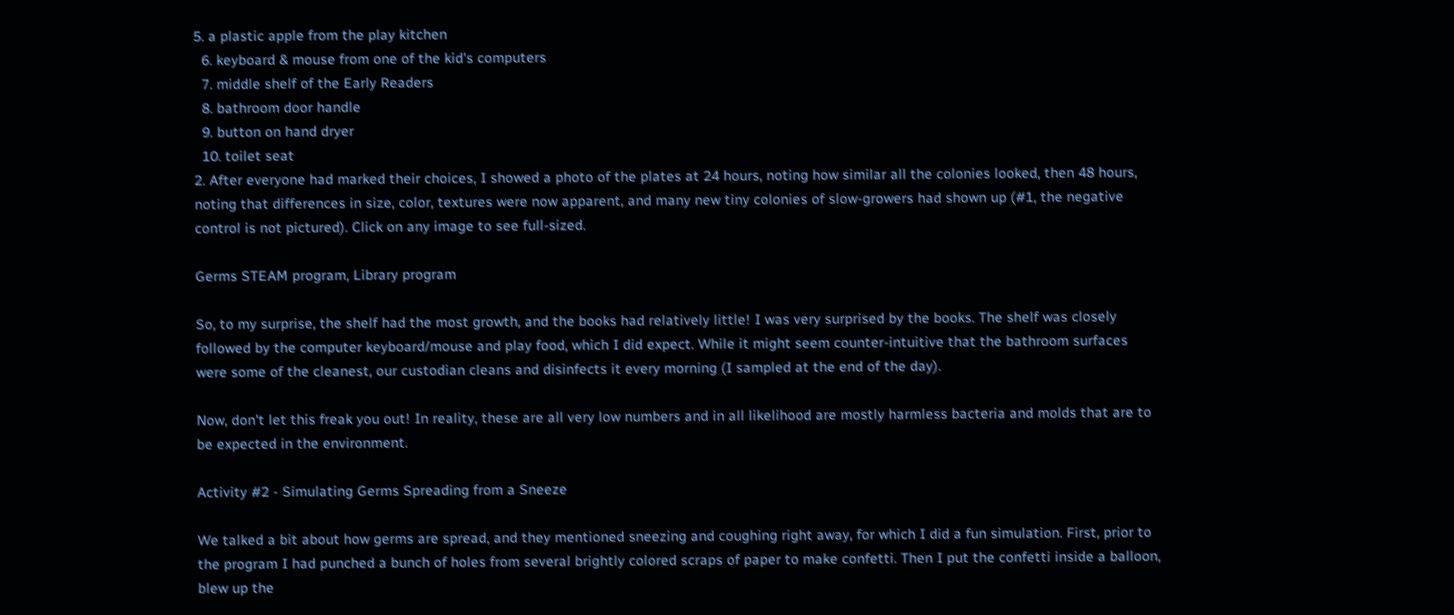5. a plastic apple from the play kitchen
  6. keyboard & mouse from one of the kid's computers
  7. middle shelf of the Early Readers
  8. bathroom door handle
  9. button on hand dryer
  10. toilet seat
2. After everyone had marked their choices, I showed a photo of the plates at 24 hours, noting how similar all the colonies looked, then 48 hours, noting that differences in size, color, textures were now apparent, and many new tiny colonies of slow-growers had shown up (#1, the negative control is not pictured). Click on any image to see full-sized.

Germs STEAM program, Library program

So, to my surprise, the shelf had the most growth, and the books had relatively little! I was very surprised by the books. The shelf was closely followed by the computer keyboard/mouse and play food, which I did expect. While it might seem counter-intuitive that the bathroom surfaces were some of the cleanest, our custodian cleans and disinfects it every morning (I sampled at the end of the day).

Now, don't let this freak you out! In reality, these are all very low numbers and in all likelihood are mostly harmless bacteria and molds that are to be expected in the environment.

Activity #2 - Simulating Germs Spreading from a Sneeze

We talked a bit about how germs are spread, and they mentioned sneezing and coughing right away, for which I did a fun simulation. First, prior to the program I had punched a bunch of holes from several brightly colored scraps of paper to make confetti. Then I put the confetti inside a balloon, blew up the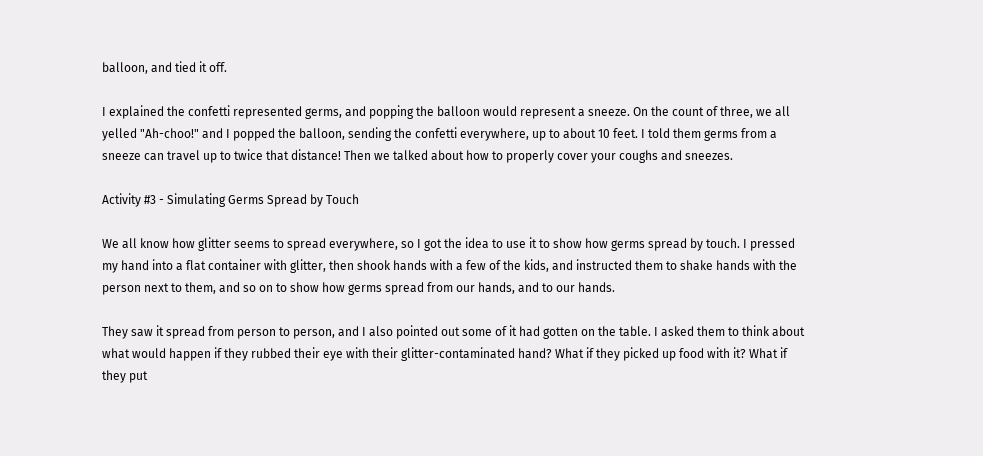balloon, and tied it off.

I explained the confetti represented germs, and popping the balloon would represent a sneeze. On the count of three, we all yelled "Ah-choo!" and I popped the balloon, sending the confetti everywhere, up to about 10 feet. I told them germs from a sneeze can travel up to twice that distance! Then we talked about how to properly cover your coughs and sneezes.

Activity #3 - Simulating Germs Spread by Touch

We all know how glitter seems to spread everywhere, so I got the idea to use it to show how germs spread by touch. I pressed my hand into a flat container with glitter, then shook hands with a few of the kids, and instructed them to shake hands with the person next to them, and so on to show how germs spread from our hands, and to our hands.

They saw it spread from person to person, and I also pointed out some of it had gotten on the table. I asked them to think about what would happen if they rubbed their eye with their glitter-contaminated hand? What if they picked up food with it? What if they put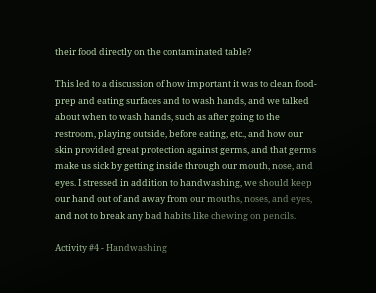their food directly on the contaminated table?

This led to a discussion of how important it was to clean food-prep and eating surfaces and to wash hands, and we talked about when to wash hands, such as after going to the restroom, playing outside, before eating, etc., and how our skin provided great protection against germs, and that germs make us sick by getting inside through our mouth, nose, and eyes. I stressed in addition to handwashing, we should keep our hand out of and away from our mouths, noses, and eyes, and not to break any bad habits like chewing on pencils.

Activity #4 - Handwashing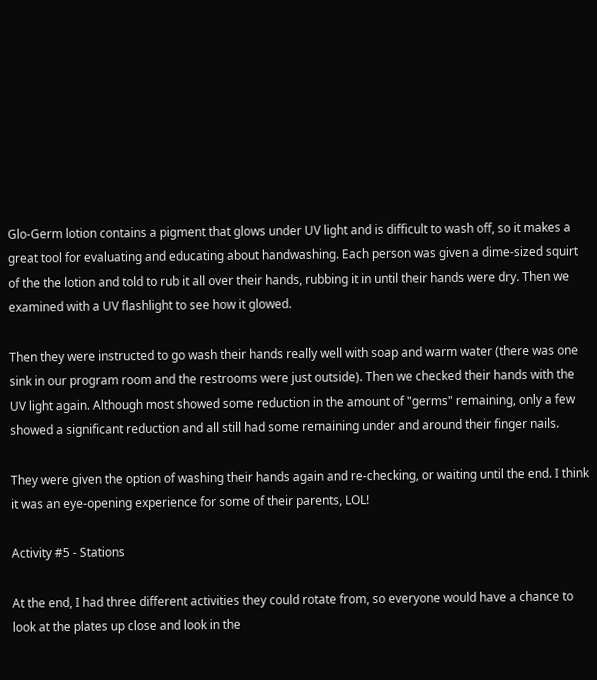Glo-Germ lotion contains a pigment that glows under UV light and is difficult to wash off, so it makes a great tool for evaluating and educating about handwashing. Each person was given a dime-sized squirt of the the lotion and told to rub it all over their hands, rubbing it in until their hands were dry. Then we examined with a UV flashlight to see how it glowed.

Then they were instructed to go wash their hands really well with soap and warm water (there was one sink in our program room and the restrooms were just outside). Then we checked their hands with the UV light again. Although most showed some reduction in the amount of "germs" remaining, only a few showed a significant reduction and all still had some remaining under and around their finger nails.

They were given the option of washing their hands again and re-checking, or waiting until the end. I think it was an eye-opening experience for some of their parents, LOL!

Activity #5 - Stations

At the end, I had three different activities they could rotate from, so everyone would have a chance to look at the plates up close and look in the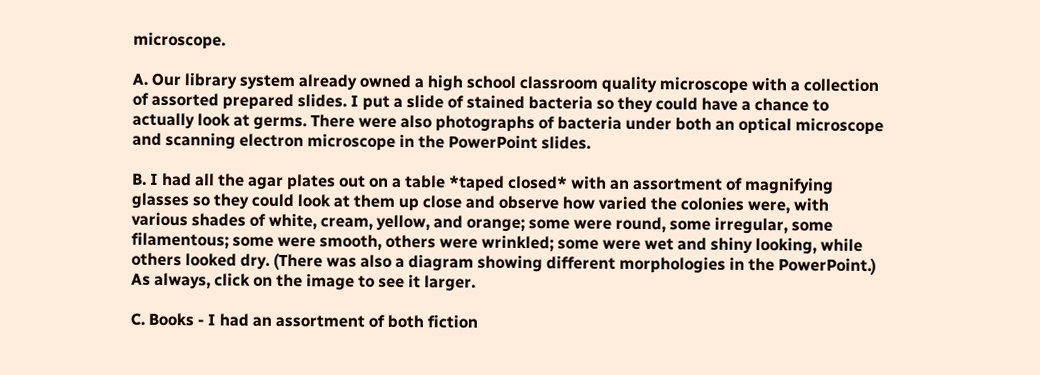microscope.

A. Our library system already owned a high school classroom quality microscope with a collection of assorted prepared slides. I put a slide of stained bacteria so they could have a chance to actually look at germs. There were also photographs of bacteria under both an optical microscope and scanning electron microscope in the PowerPoint slides.

B. I had all the agar plates out on a table *taped closed* with an assortment of magnifying glasses so they could look at them up close and observe how varied the colonies were, with various shades of white, cream, yellow, and orange; some were round, some irregular, some filamentous; some were smooth, others were wrinkled; some were wet and shiny looking, while others looked dry. (There was also a diagram showing different morphologies in the PowerPoint.) As always, click on the image to see it larger.

C. Books - I had an assortment of both fiction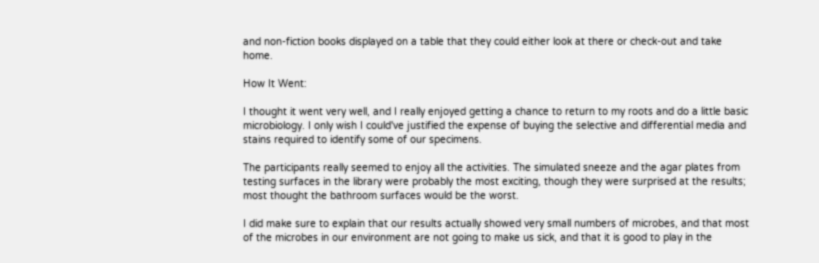and non-fiction books displayed on a table that they could either look at there or check-out and take home.

How It Went:

I thought it went very well, and I really enjoyed getting a chance to return to my roots and do a little basic microbiology. I only wish I could've justified the expense of buying the selective and differential media and stains required to identify some of our specimens.

The participants really seemed to enjoy all the activities. The simulated sneeze and the agar plates from testing surfaces in the library were probably the most exciting, though they were surprised at the results; most thought the bathroom surfaces would be the worst.

I did make sure to explain that our results actually showed very small numbers of microbes, and that most of the microbes in our environment are not going to make us sick, and that it is good to play in the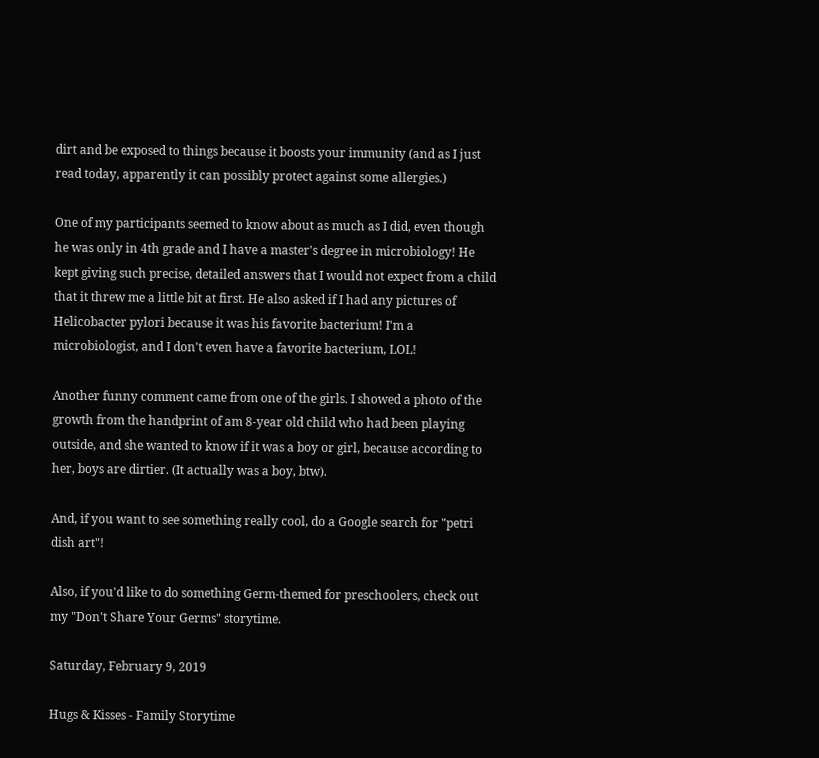dirt and be exposed to things because it boosts your immunity (and as I just read today, apparently it can possibly protect against some allergies.)

One of my participants seemed to know about as much as I did, even though he was only in 4th grade and I have a master's degree in microbiology! He kept giving such precise, detailed answers that I would not expect from a child that it threw me a little bit at first. He also asked if I had any pictures of Helicobacter pylori because it was his favorite bacterium! I'm a microbiologist, and I don't even have a favorite bacterium, LOL!

Another funny comment came from one of the girls. I showed a photo of the growth from the handprint of am 8-year old child who had been playing outside, and she wanted to know if it was a boy or girl, because according to her, boys are dirtier. (It actually was a boy, btw).

And, if you want to see something really cool, do a Google search for "petri dish art"!

Also, if you'd like to do something Germ-themed for preschoolers, check out my "Don't Share Your Germs" storytime.

Saturday, February 9, 2019

Hugs & Kisses - Family Storytime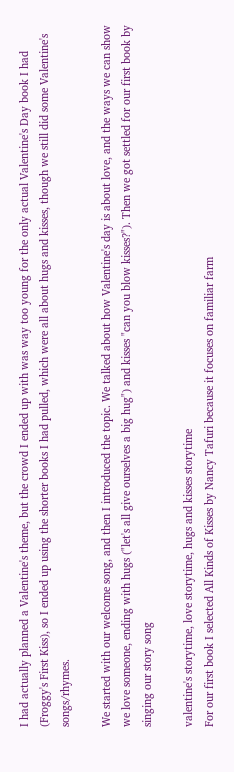I had actually planned a Valentine's theme, but the crowd I ended up with was way too young for the only actual Valentine's Day book I had (Froggy's First Kiss), so I ended up using the shorter books I had pulled, which were all about hugs and kisses, though we still did some Valentine's songs/rhymes.

We started with our welcome song, and then I introduced the topic. We talked about how Valentine's day is about love, and the ways we can show we love someone, ending with hugs ("let's all give ourselves a big hug") and kisses "can you blow kisses?"). Then we got settled for our first book by singing our story song

valentine's storytime, love storytime, hugs and kisses storytime
For our first book I selected All Kinds of Kisses by Nancy Tafuri because it focuses on familiar farm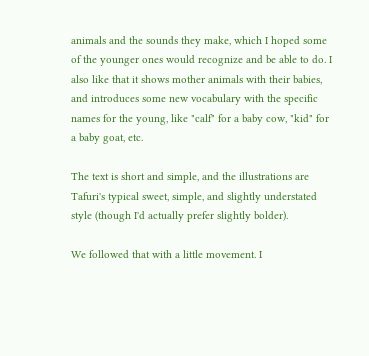animals and the sounds they make, which I hoped some of the younger ones would recognize and be able to do. I also like that it shows mother animals with their babies, and introduces some new vocabulary with the specific names for the young, like "calf" for a baby cow, "kid" for a baby goat, etc.

The text is short and simple, and the illustrations are Tafuri's typical sweet, simple, and slightly understated style (though I'd actually prefer slightly bolder).

We followed that with a little movement. I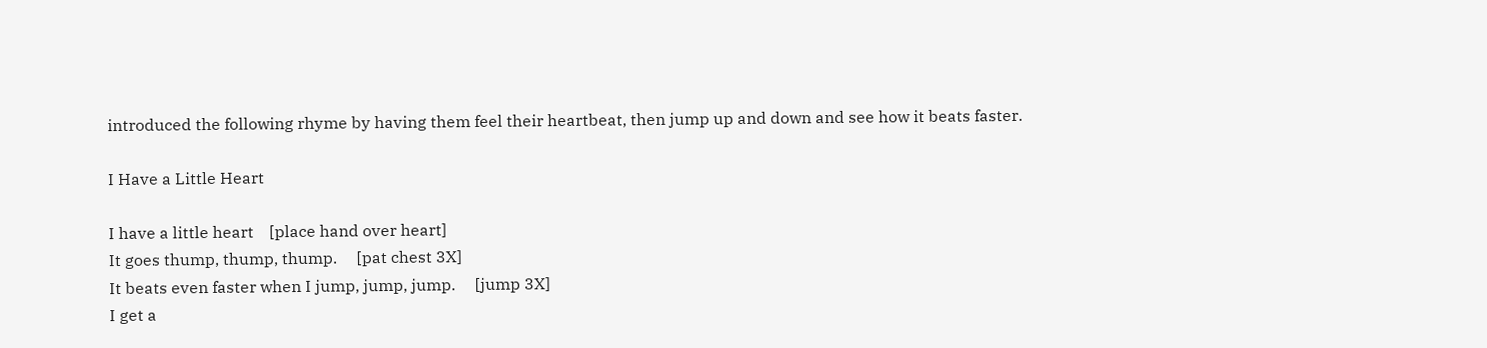introduced the following rhyme by having them feel their heartbeat, then jump up and down and see how it beats faster.

I Have a Little Heart

I have a little heart    [place hand over heart]
It goes thump, thump, thump.     [pat chest 3X]
It beats even faster when I jump, jump, jump.     [jump 3X]
I get a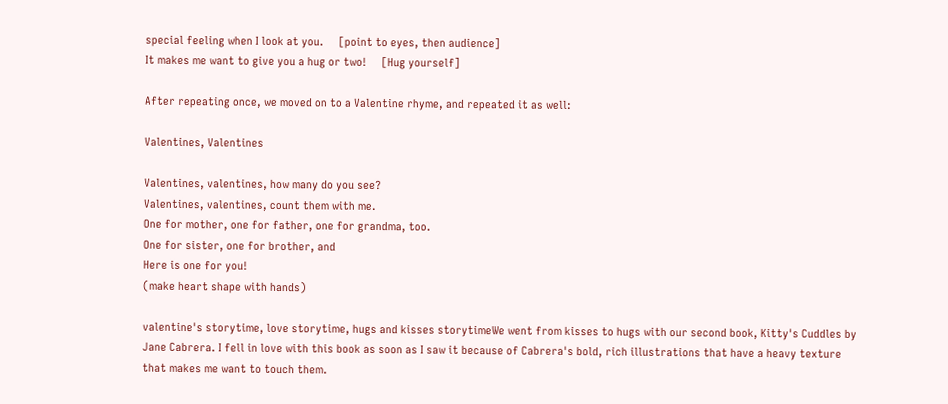special feeling when I look at you.     [point to eyes, then audience]
It makes me want to give you a hug or two!     [Hug yourself]

After repeating once, we moved on to a Valentine rhyme, and repeated it as well:

Valentines, Valentines

Valentines, valentines, how many do you see?
Valentines, valentines, count them with me.
One for mother, one for father, one for grandma, too.
One for sister, one for brother, and
Here is one for you!
(make heart shape with hands)

valentine's storytime, love storytime, hugs and kisses storytimeWe went from kisses to hugs with our second book, Kitty's Cuddles by Jane Cabrera. I fell in love with this book as soon as I saw it because of Cabrera's bold, rich illustrations that have a heavy texture that makes me want to touch them.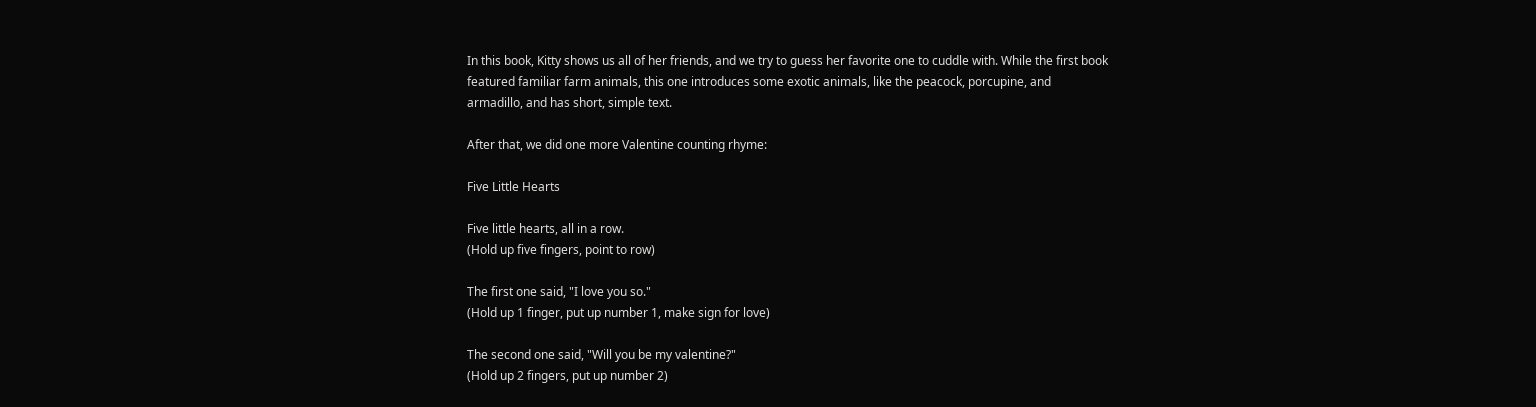In this book, Kitty shows us all of her friends, and we try to guess her favorite one to cuddle with. While the first book featured familiar farm animals, this one introduces some exotic animals, like the peacock, porcupine, and armadillo, and has short, simple text.

After that, we did one more Valentine counting rhyme:

Five Little Hearts

Five little hearts, all in a row.
(Hold up five fingers, point to row)

The first one said, "I love you so."
(Hold up 1 finger, put up number 1, make sign for love)

The second one said, "Will you be my valentine?"
(Hold up 2 fingers, put up number 2)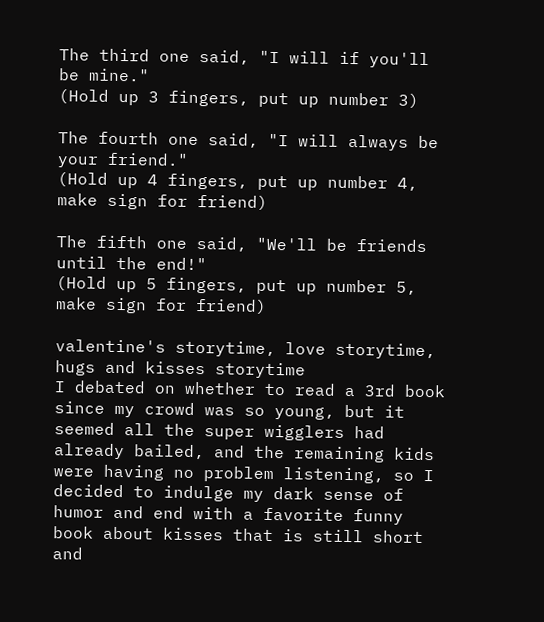The third one said, "I will if you'll be mine."
(Hold up 3 fingers, put up number 3)

The fourth one said, "I will always be your friend."
(Hold up 4 fingers, put up number 4, make sign for friend)

The fifth one said, "We'll be friends until the end!"
(Hold up 5 fingers, put up number 5, make sign for friend)

valentine's storytime, love storytime, hugs and kisses storytime
I debated on whether to read a 3rd book since my crowd was so young, but it seemed all the super wigglers had already bailed, and the remaining kids were having no problem listening, so I decided to indulge my dark sense of humor and end with a favorite funny book about kisses that is still short and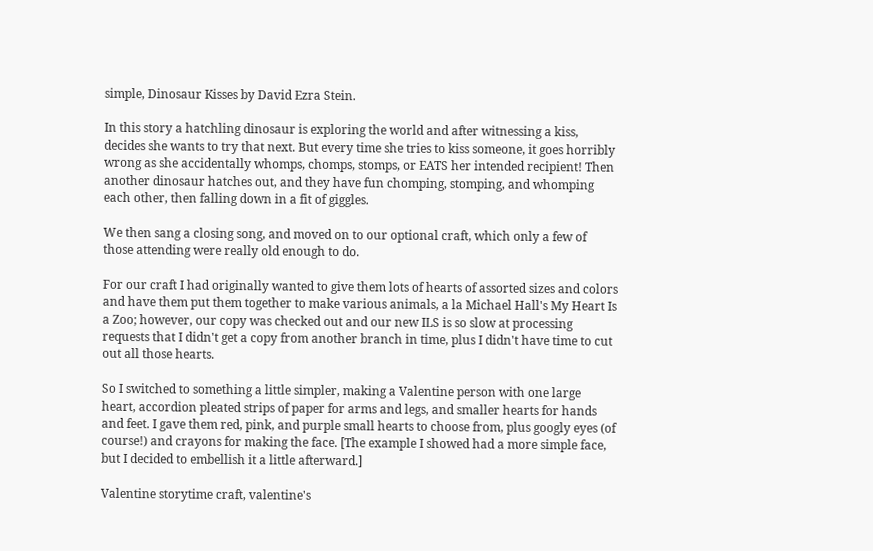simple, Dinosaur Kisses by David Ezra Stein.

In this story a hatchling dinosaur is exploring the world and after witnessing a kiss, decides she wants to try that next. But every time she tries to kiss someone, it goes horribly wrong as she accidentally whomps, chomps, stomps, or EATS her intended recipient! Then another dinosaur hatches out, and they have fun chomping, stomping, and whomping each other, then falling down in a fit of giggles.

We then sang a closing song, and moved on to our optional craft, which only a few of those attending were really old enough to do.

For our craft I had originally wanted to give them lots of hearts of assorted sizes and colors and have them put them together to make various animals, a la Michael Hall's My Heart Is a Zoo; however, our copy was checked out and our new ILS is so slow at processing requests that I didn't get a copy from another branch in time, plus I didn't have time to cut out all those hearts.

So I switched to something a little simpler, making a Valentine person with one large heart, accordion pleated strips of paper for arms and legs, and smaller hearts for hands and feet. I gave them red, pink, and purple small hearts to choose from, plus googly eyes (of course!) and crayons for making the face. [The example I showed had a more simple face, but I decided to embellish it a little afterward.]

Valentine storytime craft, valentine's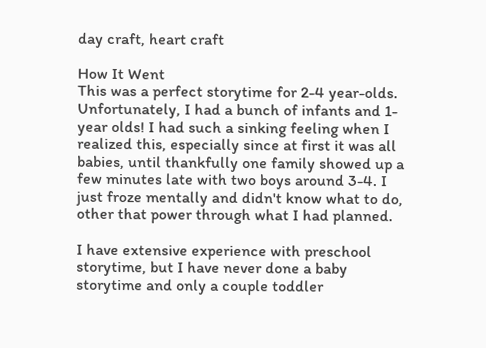day craft, heart craft

How It Went
This was a perfect storytime for 2-4 year-olds. Unfortunately, I had a bunch of infants and 1-year olds! I had such a sinking feeling when I realized this, especially since at first it was all babies, until thankfully one family showed up a few minutes late with two boys around 3-4. I just froze mentally and didn't know what to do, other that power through what I had planned.

I have extensive experience with preschool storytime, but I have never done a baby storytime and only a couple toddler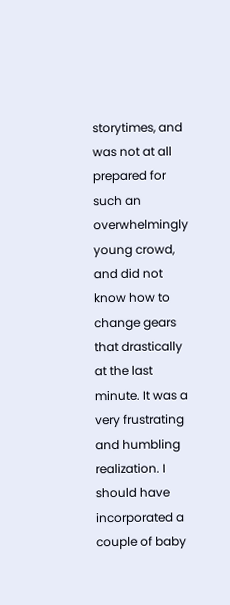storytimes, and was not at all prepared for such an overwhelmingly young crowd, and did not know how to change gears that drastically at the last minute. It was a very frustrating and humbling realization. I should have incorporated a couple of baby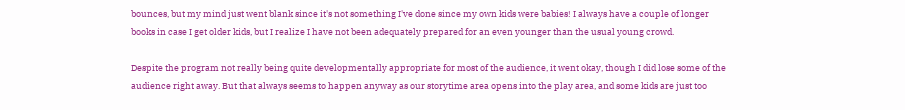bounces, but my mind just went blank since it's not something I've done since my own kids were babies! I always have a couple of longer books in case I get older kids, but I realize I have not been adequately prepared for an even younger than the usual young crowd.

Despite the program not really being quite developmentally appropriate for most of the audience, it went okay, though I did lose some of the audience right away. But that always seems to happen anyway as our storytime area opens into the play area, and some kids are just too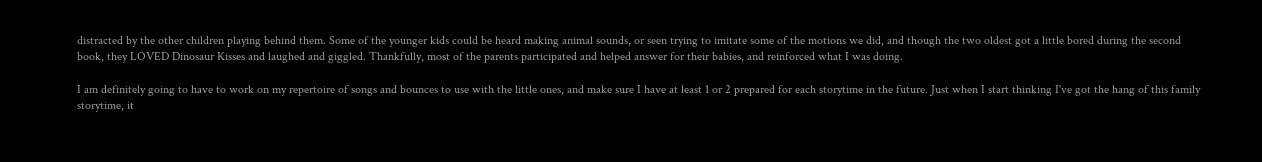distracted by the other children playing behind them. Some of the younger kids could be heard making animal sounds, or seen trying to imitate some of the motions we did, and though the two oldest got a little bored during the second book, they LOVED Dinosaur Kisses and laughed and giggled. Thankfully, most of the parents participated and helped answer for their babies, and reinforced what I was doing.

I am definitely going to have to work on my repertoire of songs and bounces to use with the little ones, and make sure I have at least 1 or 2 prepared for each storytime in the future. Just when I start thinking I've got the hang of this family storytime, it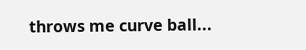throws me curve ball...